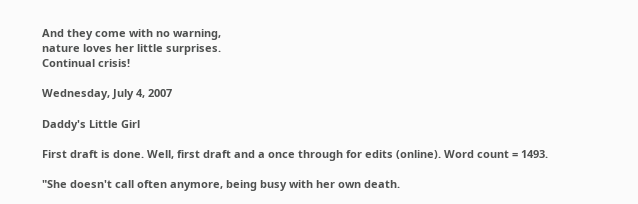And they come with no warning,
nature loves her little surprises.
Continual crisis!

Wednesday, July 4, 2007

Daddy's Little Girl

First draft is done. Well, first draft and a once through for edits (online). Word count = 1493.

"She doesn't call often anymore, being busy with her own death.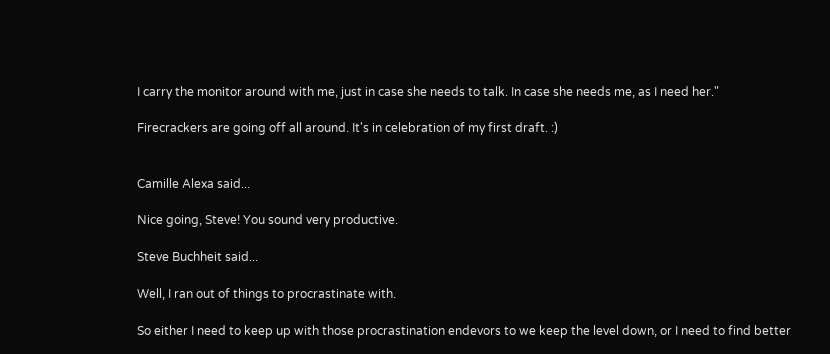I carry the monitor around with me, just in case she needs to talk. In case she needs me, as I need her."

Firecrackers are going off all around. It's in celebration of my first draft. :)


Camille Alexa said...

Nice going, Steve! You sound very productive.

Steve Buchheit said...

Well, I ran out of things to procrastinate with.

So either I need to keep up with those procrastination endevors to we keep the level down, or I need to find better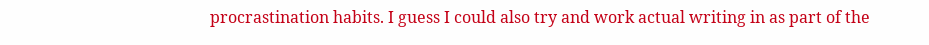procrastination habits. I guess I could also try and work actual writing in as part of the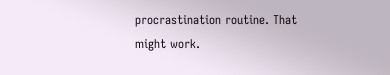procrastination routine. That might work.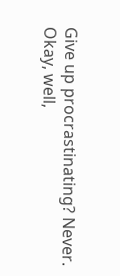Give up procrastinating? Never. Okay, well,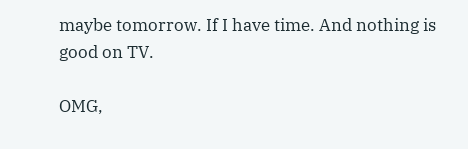maybe tomorrow. If I have time. And nothing is good on TV.

OMG,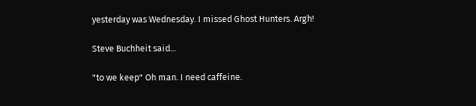yesterday was Wednesday. I missed Ghost Hunters. Argh!

Steve Buchheit said...

"to we keep" Oh man. I need caffeine.